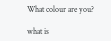What colour are you?

what is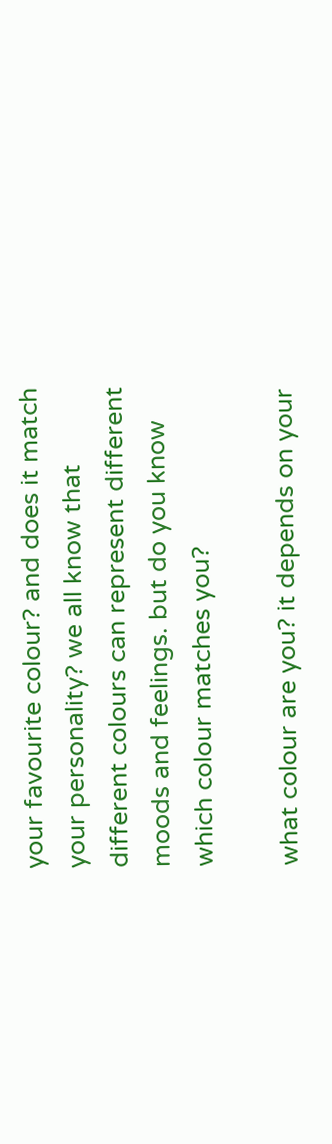your favourite colour? and does it match your personality? we all know that different colours can represent different moods and feelings. but do you know which colour matches you?

what colour are you? it depends on your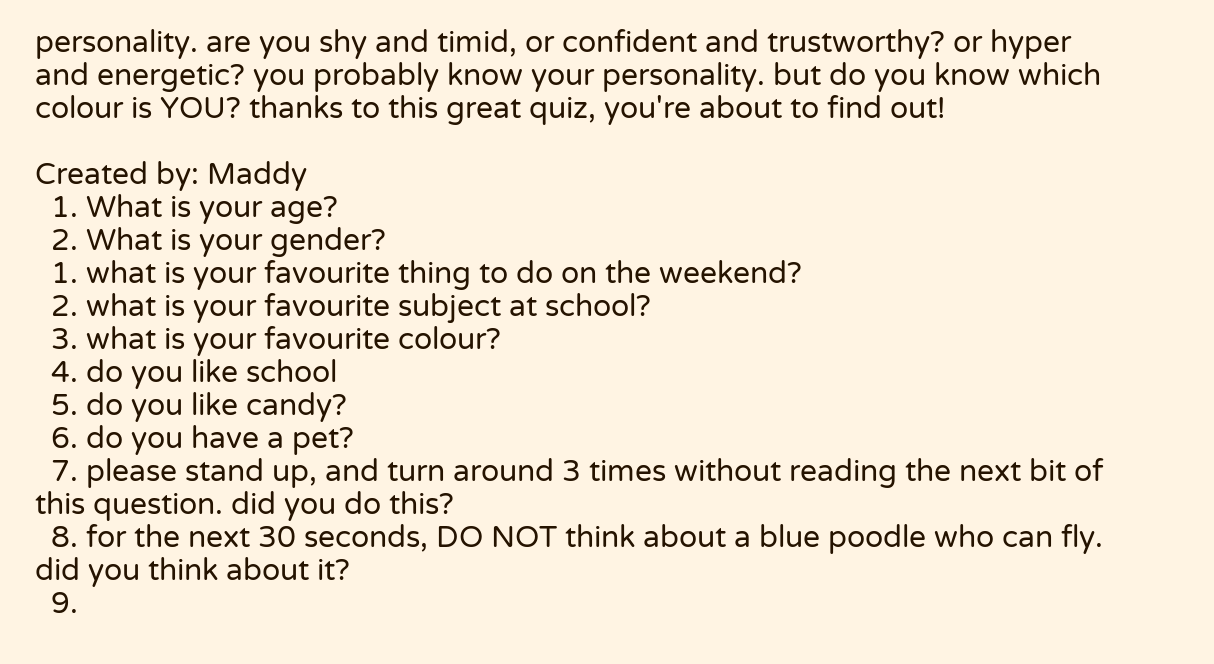personality. are you shy and timid, or confident and trustworthy? or hyper and energetic? you probably know your personality. but do you know which colour is YOU? thanks to this great quiz, you're about to find out!

Created by: Maddy
  1. What is your age?
  2. What is your gender?
  1. what is your favourite thing to do on the weekend?
  2. what is your favourite subject at school?
  3. what is your favourite colour?
  4. do you like school
  5. do you like candy?
  6. do you have a pet?
  7. please stand up, and turn around 3 times without reading the next bit of this question. did you do this?
  8. for the next 30 seconds, DO NOT think about a blue poodle who can fly. did you think about it?
  9.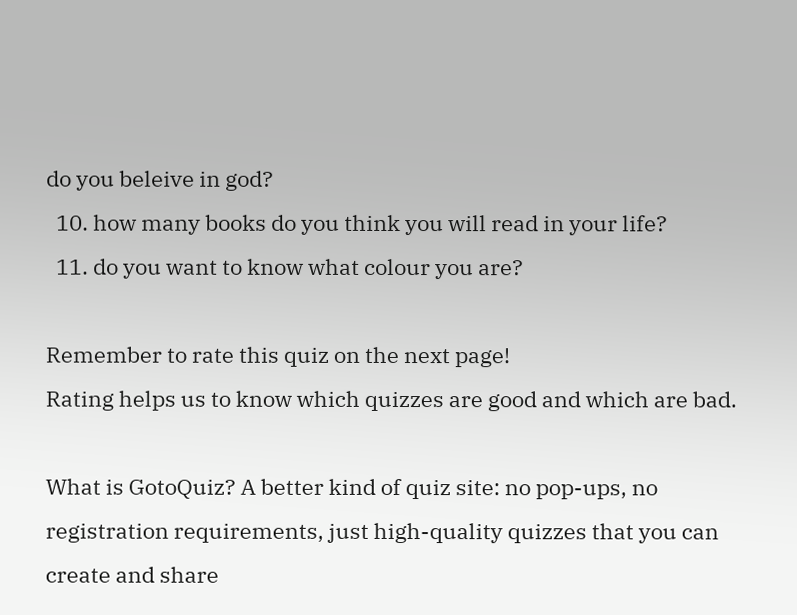do you beleive in god?
  10. how many books do you think you will read in your life?
  11. do you want to know what colour you are?

Remember to rate this quiz on the next page!
Rating helps us to know which quizzes are good and which are bad.

What is GotoQuiz? A better kind of quiz site: no pop-ups, no registration requirements, just high-quality quizzes that you can create and share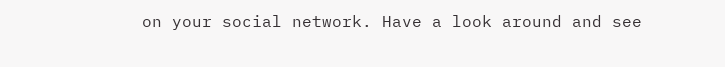on your social network. Have a look around and see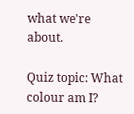what we're about.

Quiz topic: What colour am I?